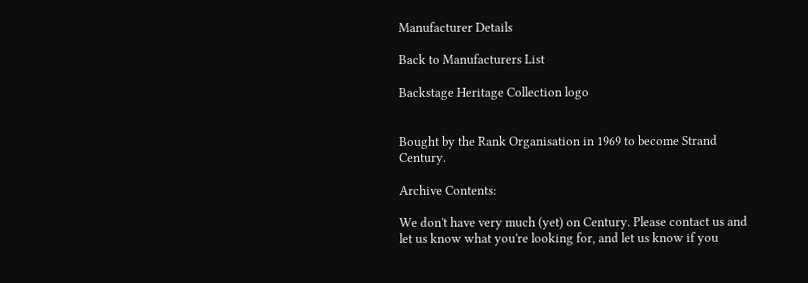Manufacturer Details

Back to Manufacturers List

Backstage Heritage Collection logo


Bought by the Rank Organisation in 1969 to become Strand Century.

Archive Contents:

We don't have very much (yet) on Century. Please contact us and let us know what you're looking for, and let us know if you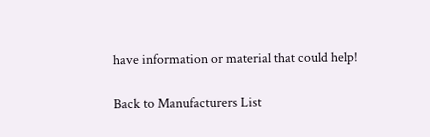have information or material that could help!

Back to Manufacturers List